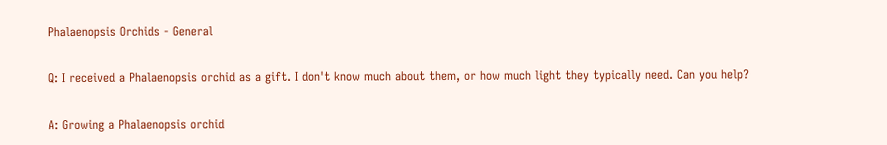Phalaenopsis Orchids - General

Q: I received a Phalaenopsis orchid as a gift. I don't know much about them, or how much light they typically need. Can you help?

A: Growing a Phalaenopsis orchid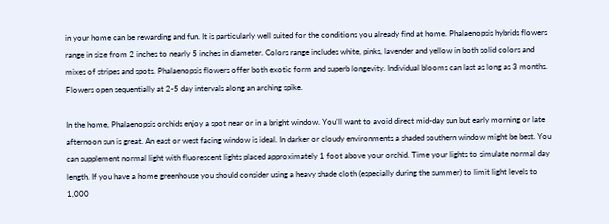in your home can be rewarding and fun. It is particularly well suited for the conditions you already find at home. Phalaenopsis hybrids flowers range in size from 2 inches to nearly 5 inches in diameter. Colors range includes white, pinks, lavender and yellow in both solid colors and mixes of stripes and spots. Phalaenopsis flowers offer both exotic form and superb longevity. Individual blooms can last as long as 3 months. Flowers open sequentially at 2-5 day intervals along an arching spike.

In the home, Phalaenopsis orchids enjoy a spot near or in a bright window. You’ll want to avoid direct mid-day sun but early morning or late afternoon sun is great. An east or west facing window is ideal. In darker or cloudy environments a shaded southern window might be best. You can supplement normal light with fluorescent lights placed approximately 1 foot above your orchid. Time your lights to simulate normal day length. If you have a home greenhouse you should consider using a heavy shade cloth (especially during the summer) to limit light levels to 1,000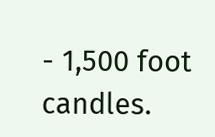- 1,500 foot candles.